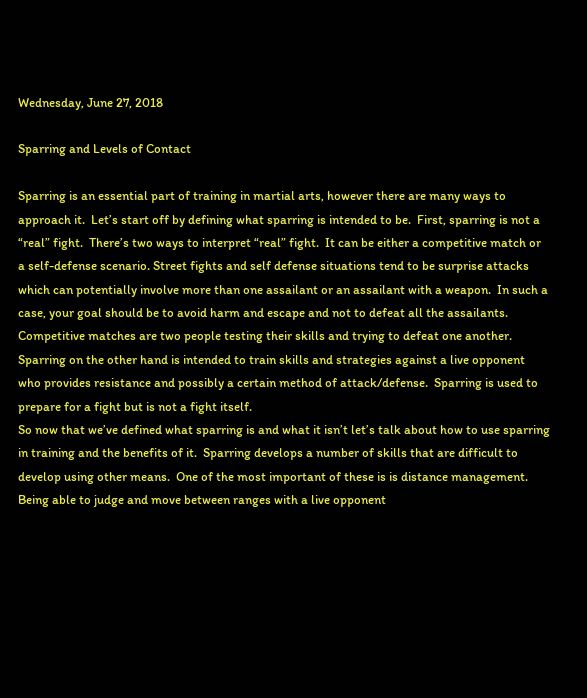Wednesday, June 27, 2018

Sparring and Levels of Contact

Sparring is an essential part of training in martial arts, however there are many ways to approach it.  Let’s start off by defining what sparring is intended to be.  First, sparring is not a “real” fight.  There’s two ways to interpret “real” fight.  It can be either a competitive match or a self-defense scenario. Street fights and self defense situations tend to be surprise attacks which can potentially involve more than one assailant or an assailant with a weapon.  In such a case, your goal should be to avoid harm and escape and not to defeat all the assailants.  Competitive matches are two people testing their skills and trying to defeat one another. Sparring on the other hand is intended to train skills and strategies against a live opponent who provides resistance and possibly a certain method of attack/defense.  Sparring is used to prepare for a fight but is not a fight itself.
So now that we’ve defined what sparring is and what it isn’t let’s talk about how to use sparring in training and the benefits of it.  Sparring develops a number of skills that are difficult to develop using other means.  One of the most important of these is is distance management.  Being able to judge and move between ranges with a live opponent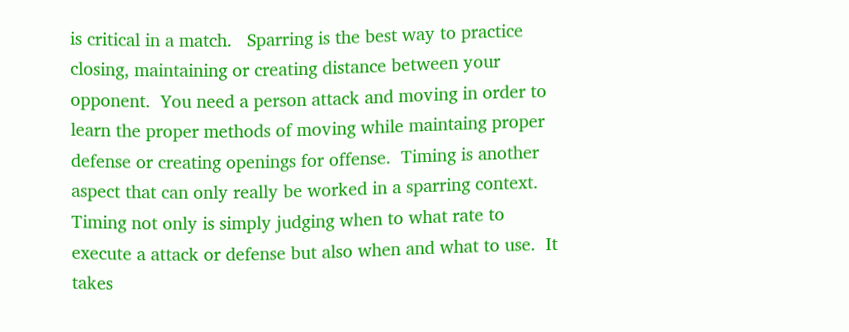is critical in a match.   Sparring is the best way to practice closing, maintaining or creating distance between your opponent.  You need a person attack and moving in order to learn the proper methods of moving while maintaing proper defense or creating openings for offense.  Timing is another aspect that can only really be worked in a sparring context.  Timing not only is simply judging when to what rate to execute a attack or defense but also when and what to use.  It takes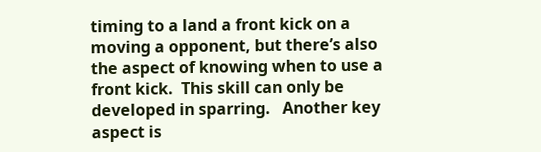timing to a land a front kick on a moving a opponent, but there’s also the aspect of knowing when to use a front kick.  This skill can only be developed in sparring.   Another key aspect is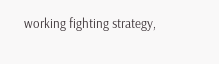working fighting strategy,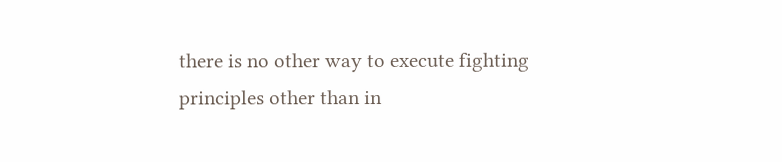there is no other way to execute fighting principles other than in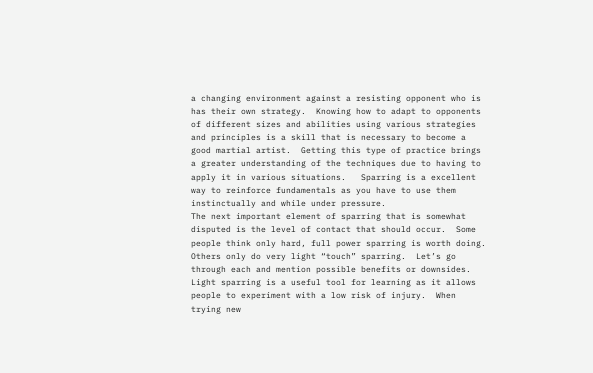a changing environment against a resisting opponent who is has their own strategy.  Knowing how to adapt to opponents of different sizes and abilities using various strategies and principles is a skill that is necessary to become a good martial artist.  Getting this type of practice brings a greater understanding of the techniques due to having to apply it in various situations.   Sparring is a excellent way to reinforce fundamentals as you have to use them instinctually and while under pressure.
The next important element of sparring that is somewhat disputed is the level of contact that should occur.  Some people think only hard, full power sparring is worth doing.  Others only do very light “touch” sparring.  Let’s go through each and mention possible benefits or downsides.  Light sparring is a useful tool for learning as it allows people to experiment with a low risk of injury.  When trying new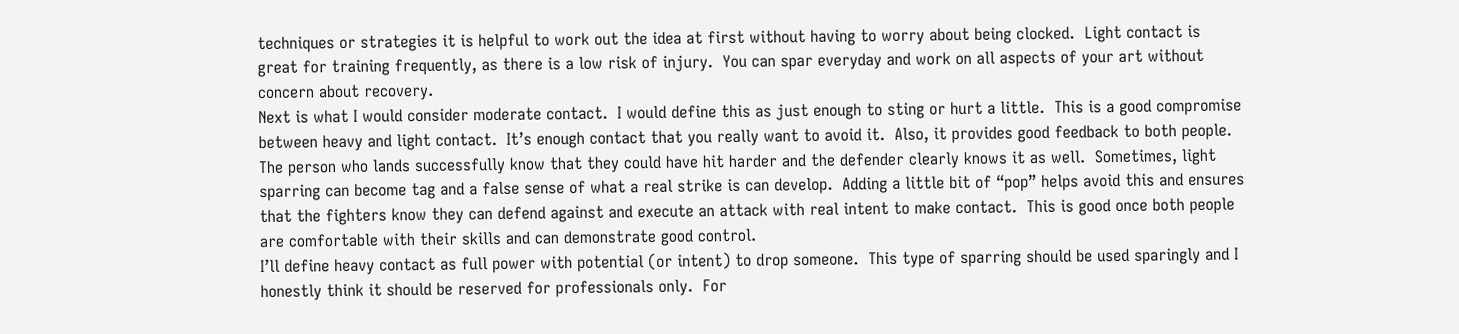techniques or strategies it is helpful to work out the idea at first without having to worry about being clocked.  Light contact is great for training frequently, as there is a low risk of injury.  You can spar everyday and work on all aspects of your art without concern about recovery.
Next is what I would consider moderate contact.  I would define this as just enough to sting or hurt a little.  This is a good compromise between heavy and light contact.  It’s enough contact that you really want to avoid it.  Also, it provides good feedback to both people.  The person who lands successfully know that they could have hit harder and the defender clearly knows it as well.  Sometimes, light sparring can become tag and a false sense of what a real strike is can develop.  Adding a little bit of “pop” helps avoid this and ensures that the fighters know they can defend against and execute an attack with real intent to make contact.  This is good once both people are comfortable with their skills and can demonstrate good control.
I’ll define heavy contact as full power with potential (or intent) to drop someone.  This type of sparring should be used sparingly and I honestly think it should be reserved for professionals only.  For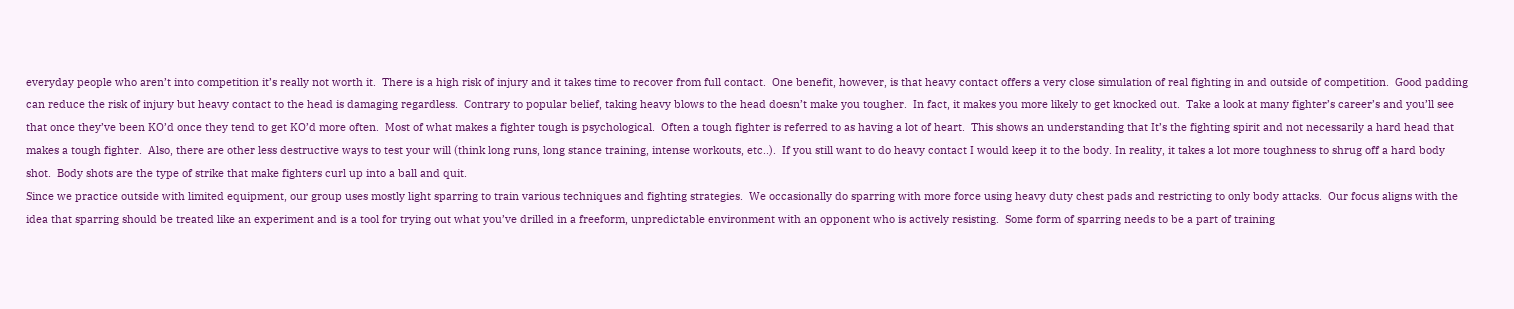everyday people who aren’t into competition it’s really not worth it.  There is a high risk of injury and it takes time to recover from full contact.  One benefit, however, is that heavy contact offers a very close simulation of real fighting in and outside of competition.  Good padding can reduce the risk of injury but heavy contact to the head is damaging regardless.  Contrary to popular belief, taking heavy blows to the head doesn’t make you tougher.  In fact, it makes you more likely to get knocked out.  Take a look at many fighter’s career’s and you’ll see that once they’ve been KO’d once they tend to get KO’d more often.  Most of what makes a fighter tough is psychological.  Often a tough fighter is referred to as having a lot of heart.  This shows an understanding that It’s the fighting spirit and not necessarily a hard head that makes a tough fighter.  Also, there are other less destructive ways to test your will (think long runs, long stance training, intense workouts, etc..).  If you still want to do heavy contact I would keep it to the body. In reality, it takes a lot more toughness to shrug off a hard body shot.  Body shots are the type of strike that make fighters curl up into a ball and quit.
Since we practice outside with limited equipment, our group uses mostly light sparring to train various techniques and fighting strategies.  We occasionally do sparring with more force using heavy duty chest pads and restricting to only body attacks.  Our focus aligns with the idea that sparring should be treated like an experiment and is a tool for trying out what you’ve drilled in a freeform, unpredictable environment with an opponent who is actively resisting.  Some form of sparring needs to be a part of training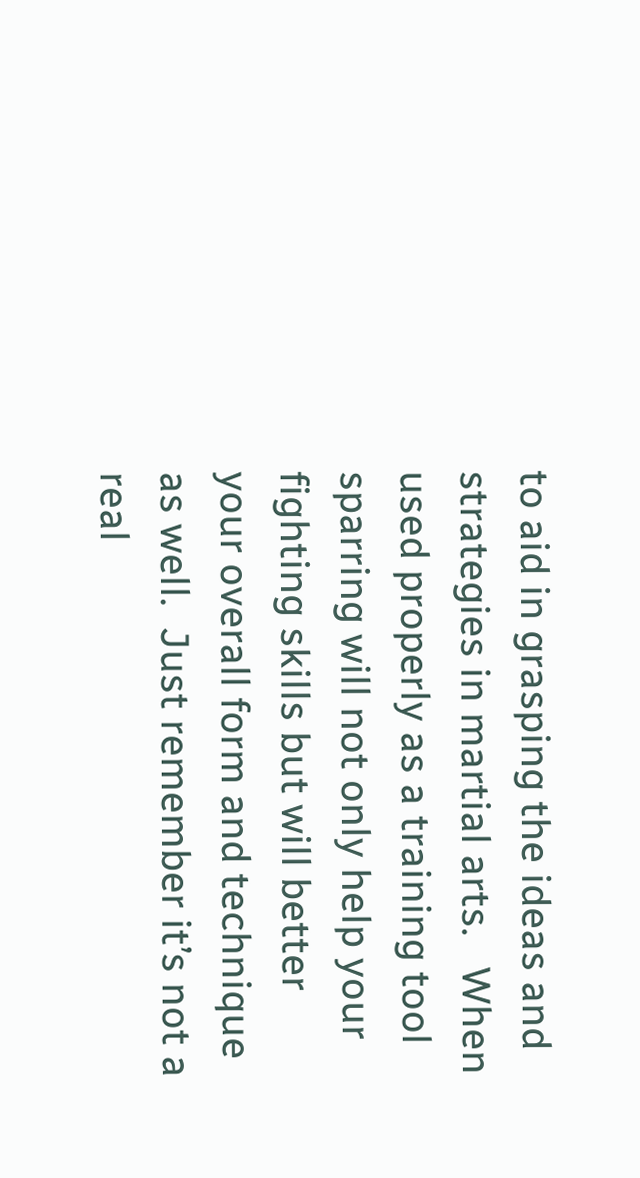to aid in grasping the ideas and strategies in martial arts.   When used properly as a training tool sparring will not only help your fighting skills but will better your overall form and technique as well.  Just remember it’s not a real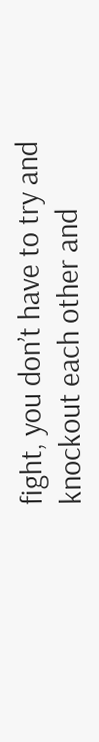fight, you don’t have to try and knockout each other and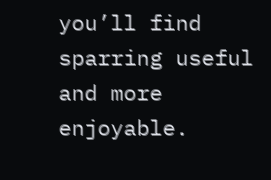you’ll find sparring useful and more enjoyable.